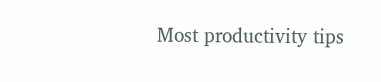Most productivity tips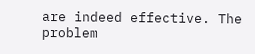are indeed effective. The problem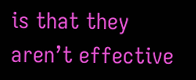is that they aren’t effective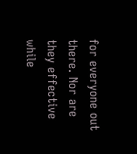for everyone out there. Nor are they effective while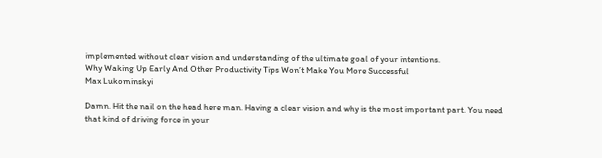implemented without clear vision and understanding of the ultimate goal of your intentions.
Why Waking Up Early And Other Productivity Tips Won’t Make You More Successful
Max Lukominskyi

Damn. Hit the nail on the head here man. Having a clear vision and why is the most important part. You need that kind of driving force in your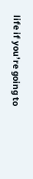life if you’re going to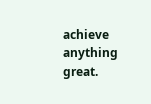achieve anything great.